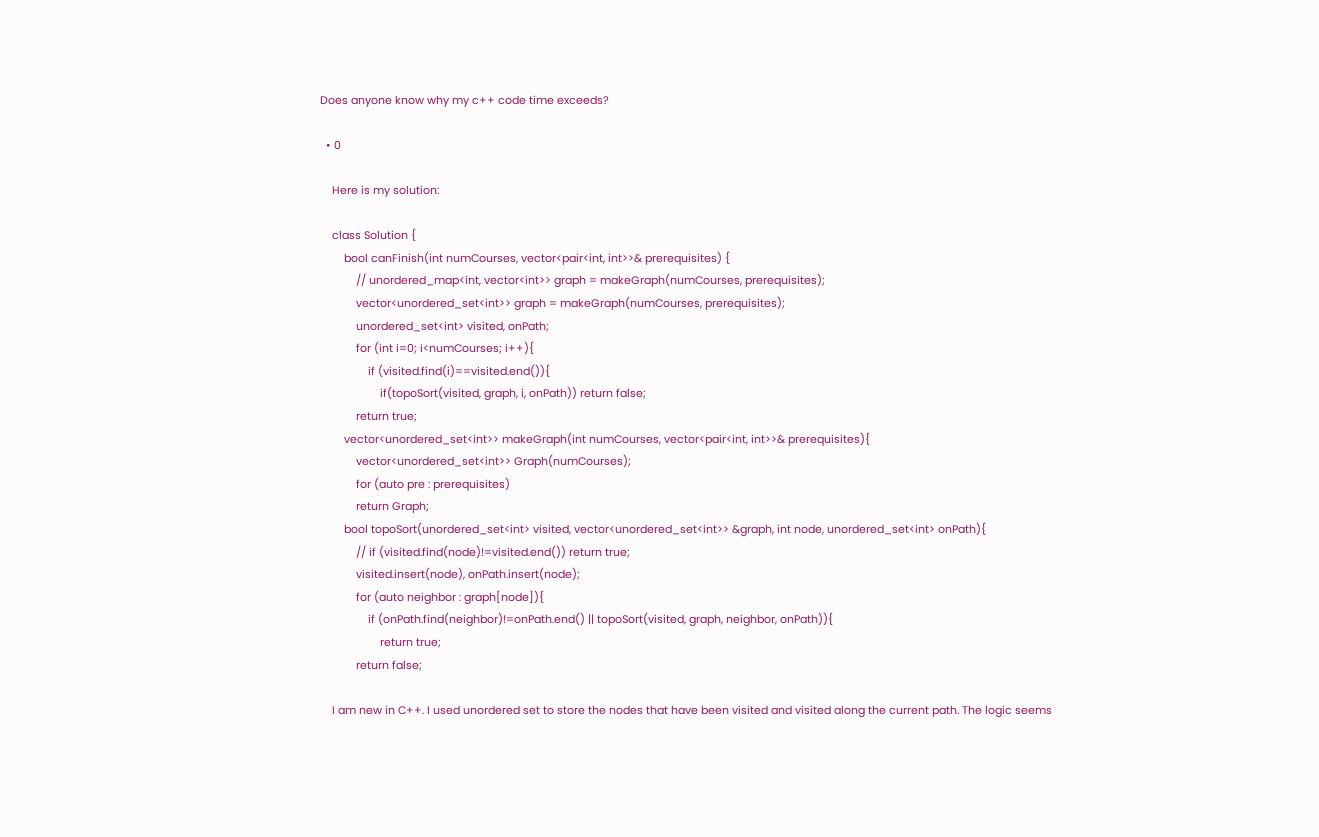Does anyone know why my c++ code time exceeds?

  • 0

    Here is my solution:

    class Solution {
        bool canFinish(int numCourses, vector<pair<int, int>>& prerequisites) {
            // unordered_map<int, vector<int>> graph = makeGraph(numCourses, prerequisites);
            vector<unordered_set<int>> graph = makeGraph(numCourses, prerequisites);
            unordered_set<int> visited, onPath;
            for (int i=0; i<numCourses; i++){
                if (visited.find(i)==visited.end()){
                    if(topoSort(visited, graph, i, onPath)) return false;
            return true;
        vector<unordered_set<int>> makeGraph(int numCourses, vector<pair<int, int>>& prerequisites){
            vector<unordered_set<int>> Graph(numCourses);
            for (auto pre : prerequisites)
            return Graph;
        bool topoSort(unordered_set<int> visited, vector<unordered_set<int>> &graph, int node, unordered_set<int> onPath){
            // if (visited.find(node)!=visited.end()) return true;
            visited.insert(node), onPath.insert(node);
            for (auto neighbor : graph[node]){
                if (onPath.find(neighbor)!=onPath.end() || topoSort(visited, graph, neighbor, onPath)){
                    return true;
            return false;

    I am new in C++. I used unordered set to store the nodes that have been visited and visited along the current path. The logic seems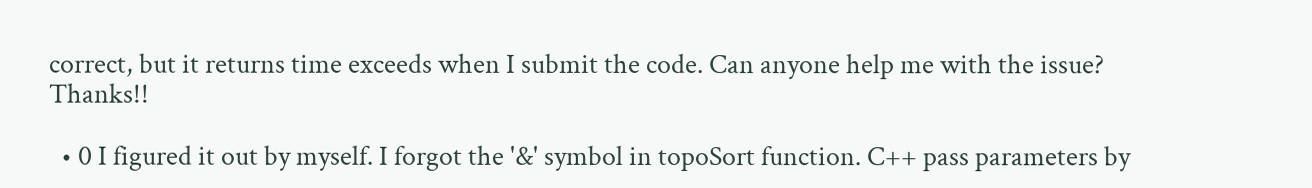correct, but it returns time exceeds when I submit the code. Can anyone help me with the issue? Thanks!!

  • 0 I figured it out by myself. I forgot the '&' symbol in topoSort function. C++ pass parameters by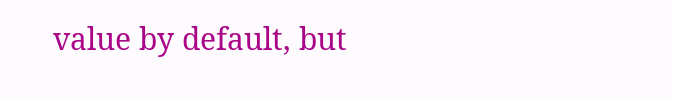value by default, but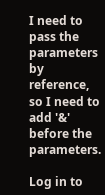I need to pass the parameters by reference, so I need to add '&' before the parameters.

Log in to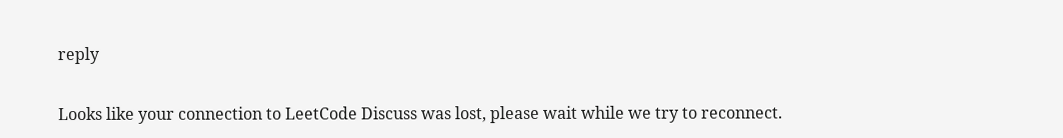reply

Looks like your connection to LeetCode Discuss was lost, please wait while we try to reconnect.